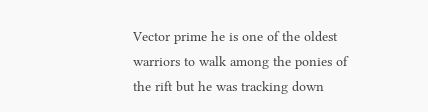Vector prime he is one of the oldest warriors to walk among the ponies of the rift but he was tracking down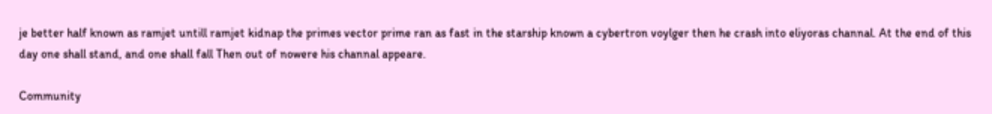je better half known as ramjet untill ramjet kidnap the primes vector prime ran as fast in the starship known a cybertron voylger then he crash into eliyoras channal. At the end of this day one shall stand, and one shall fall Then out of nowere his channal appeare.

Community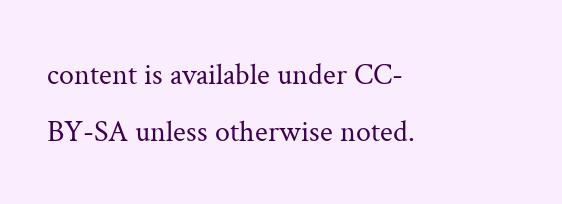content is available under CC-BY-SA unless otherwise noted.